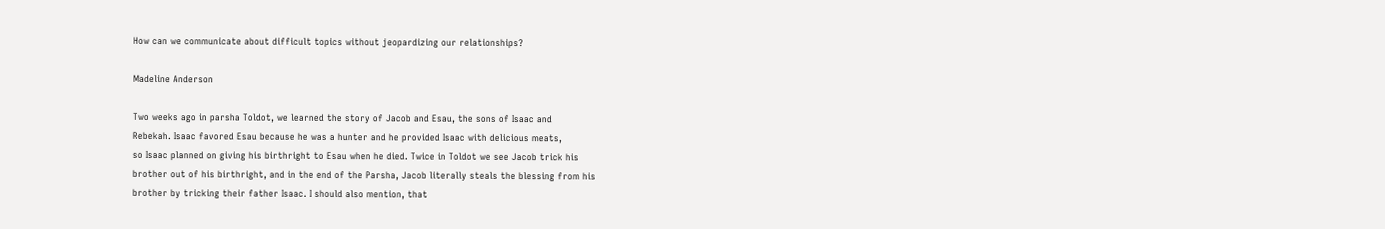How can we communicate about difficult topics without jeopardizing our relationships?

Madeline Anderson

Two weeks ago in parsha Toldot, we learned the story of Jacob and Esau, the sons of Isaac and
Rebekah. Isaac favored Esau because he was a hunter and he provided Isaac with delicious meats,
so Isaac planned on giving his birthright to Esau when he died. Twice in Toldot we see Jacob trick his
brother out of his birthright, and in the end of the Parsha, Jacob literally steals the blessing from his
brother by tricking their father Isaac. I should also mention, that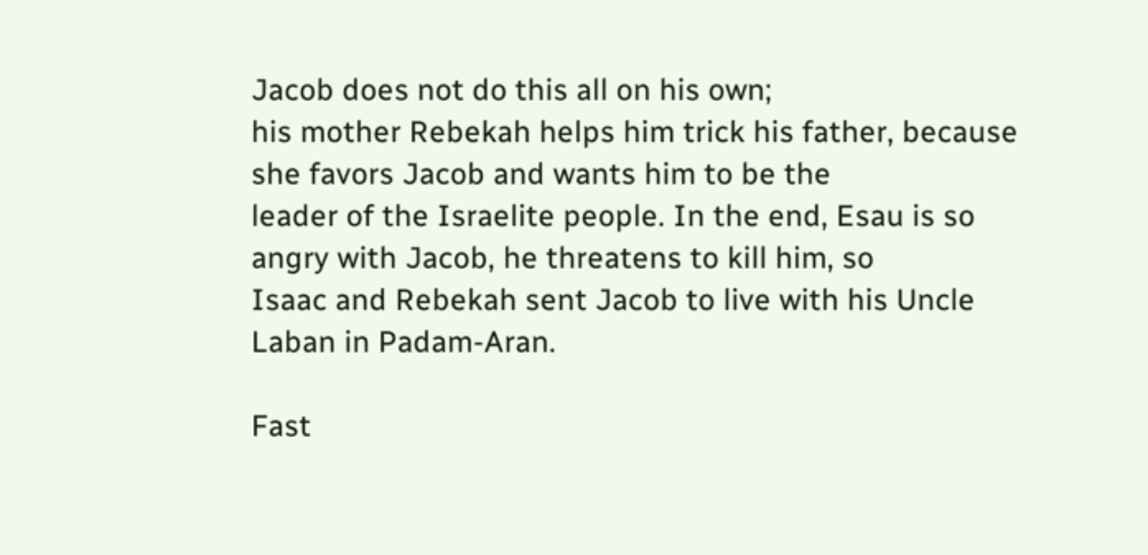Jacob does not do this all on his own;
his mother Rebekah helps him trick his father, because she favors Jacob and wants him to be the
leader of the Israelite people. In the end, Esau is so angry with Jacob, he threatens to kill him, so
Isaac and Rebekah sent Jacob to live with his Uncle Laban in Padam-Aran.

Fast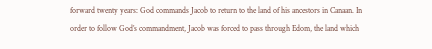forward twenty years: God commands Jacob to return to the land of his ancestors in Canaan. In
order to follow God’s commandment, Jacob was forced to pass through Edom, the land which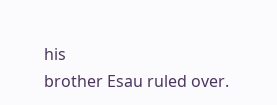his
brother Esau ruled over.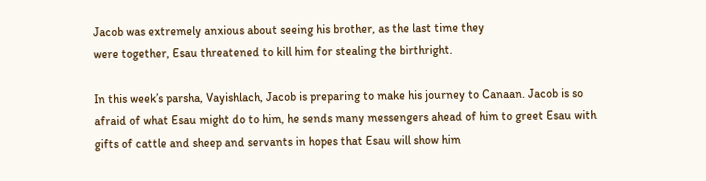Jacob was extremely anxious about seeing his brother, as the last time they
were together, Esau threatened to kill him for stealing the birthright.

In this week’s parsha, Vayishlach, Jacob is preparing to make his journey to Canaan. Jacob is so
afraid of what Esau might do to him, he sends many messengers ahead of him to greet Esau with
gifts of cattle and sheep and servants in hopes that Esau will show him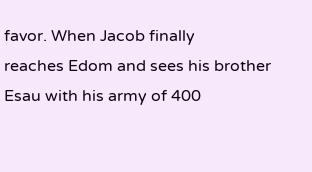favor. When Jacob finally
reaches Edom and sees his brother Esau with his army of 400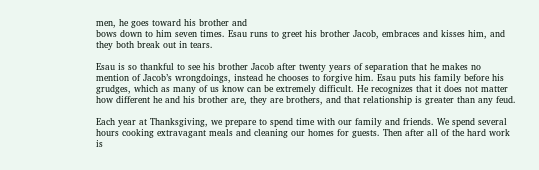men, he goes toward his brother and
bows down to him seven times. Esau runs to greet his brother Jacob, embraces and kisses him, and
they both break out in tears.

Esau is so thankful to see his brother Jacob after twenty years of separation that he makes no
mention of Jacob’s wrongdoings, instead he chooses to forgive him. Esau puts his family before his
grudges, which as many of us know can be extremely difficult. He recognizes that it does not matter
how different he and his brother are, they are brothers, and that relationship is greater than any feud.

Each year at Thanksgiving, we prepare to spend time with our family and friends. We spend several
hours cooking extravagant meals and cleaning our homes for guests. Then after all of the hard work
is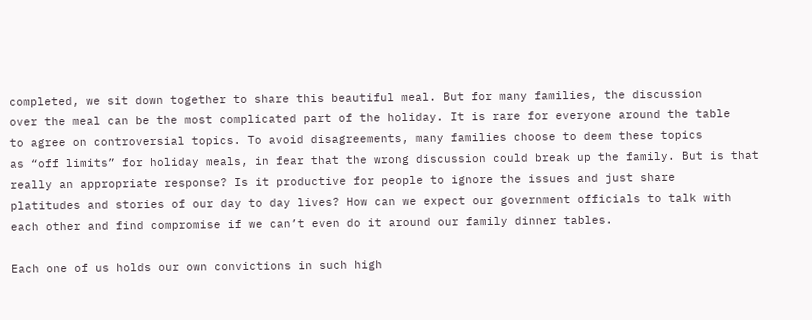completed, we sit down together to share this beautiful meal. But for many families, the discussion
over the meal can be the most complicated part of the holiday. It is rare for everyone around the table
to agree on controversial topics. To avoid disagreements, many families choose to deem these topics
as “off limits” for holiday meals, in fear that the wrong discussion could break up the family. But is that
really an appropriate response? Is it productive for people to ignore the issues and just share
platitudes and stories of our day to day lives? How can we expect our government officials to talk with
each other and find compromise if we can’t even do it around our family dinner tables.

Each one of us holds our own convictions in such high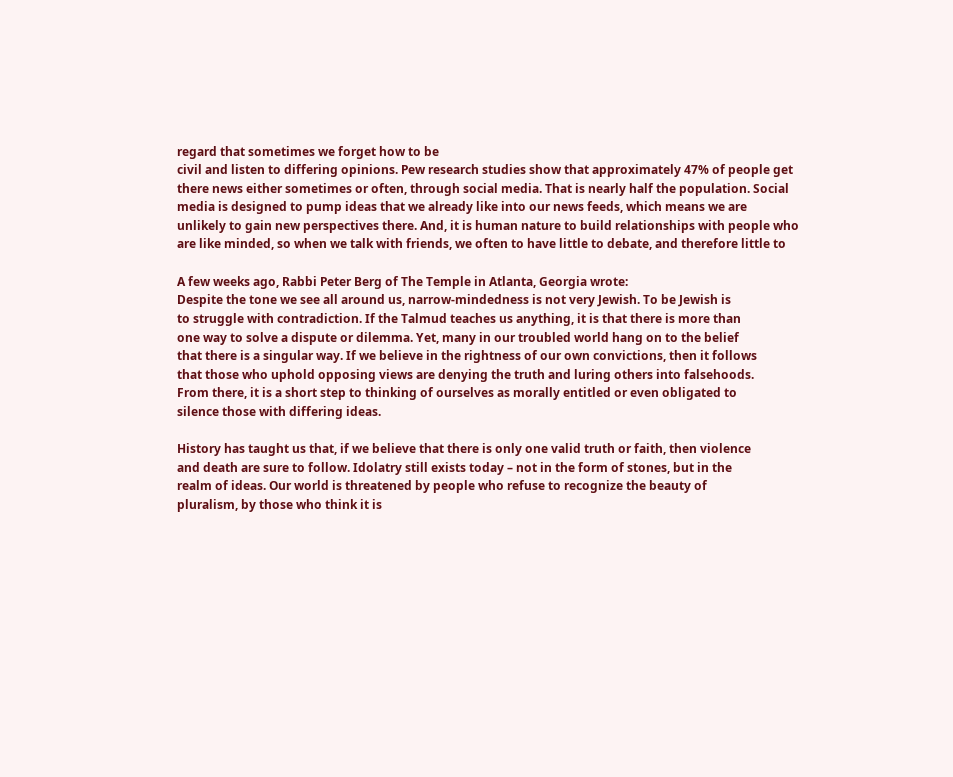regard that sometimes we forget how to be
civil and listen to differing opinions. Pew research studies show that approximately 47% of people get
there news either sometimes or often, through social media. That is nearly half the population. Social
media is designed to pump ideas that we already like into our news feeds, which means we are
unlikely to gain new perspectives there. And, it is human nature to build relationships with people who
are like minded, so when we talk with friends, we often to have little to debate, and therefore little to

A few weeks ago, Rabbi Peter Berg of The Temple in Atlanta, Georgia wrote:
Despite the tone we see all around us, narrow-mindedness is not very Jewish. To be Jewish is
to struggle with contradiction. If the Talmud teaches us anything, it is that there is more than
one way to solve a dispute or dilemma. Yet, many in our troubled world hang on to the belief
that there is a singular way. If we believe in the rightness of our own convictions, then it follows
that those who uphold opposing views are denying the truth and luring others into falsehoods.
From there, it is a short step to thinking of ourselves as morally entitled or even obligated to
silence those with differing ideas.

History has taught us that, if we believe that there is only one valid truth or faith, then violence
and death are sure to follow. Idolatry still exists today – not in the form of stones, but in the
realm of ideas. Our world is threatened by people who refuse to recognize the beauty of
pluralism, by those who think it is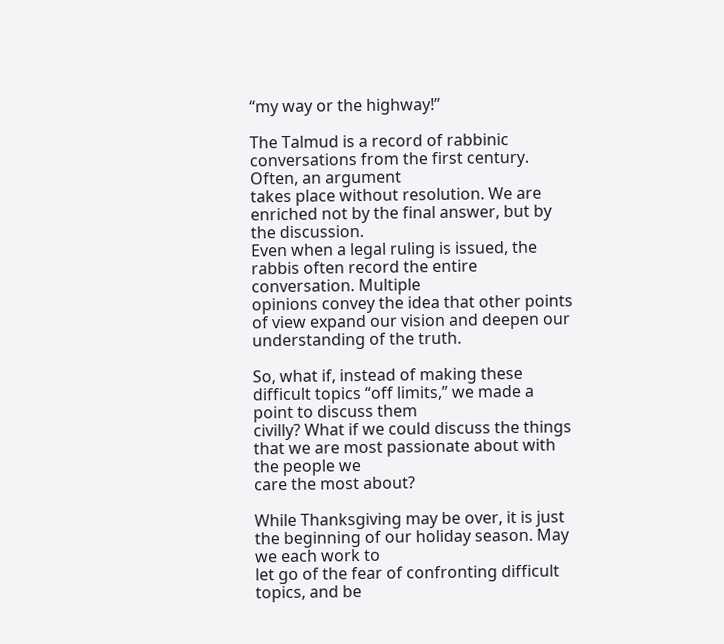“my way or the highway!”

The Talmud is a record of rabbinic conversations from the first century. Often, an argument
takes place without resolution. We are enriched not by the final answer, but by the discussion.
Even when a legal ruling is issued, the rabbis often record the entire conversation. Multiple
opinions convey the idea that other points of view expand our vision and deepen our
understanding of the truth.

So, what if, instead of making these difficult topics “off limits,” we made a point to discuss them
civilly? What if we could discuss the things that we are most passionate about with the people we
care the most about?

While Thanksgiving may be over, it is just the beginning of our holiday season. May we each work to
let go of the fear of confronting difficult topics, and be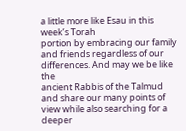a little more like Esau in this week’s Torah
portion by embracing our family and friends regardless of our differences. And may we be like the
ancient Rabbis of the Talmud and share our many points of view while also searching for a deeper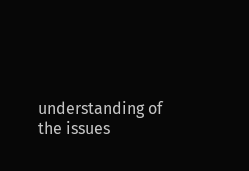understanding of the issues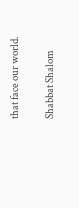that face our world.

Shabbat Shalom